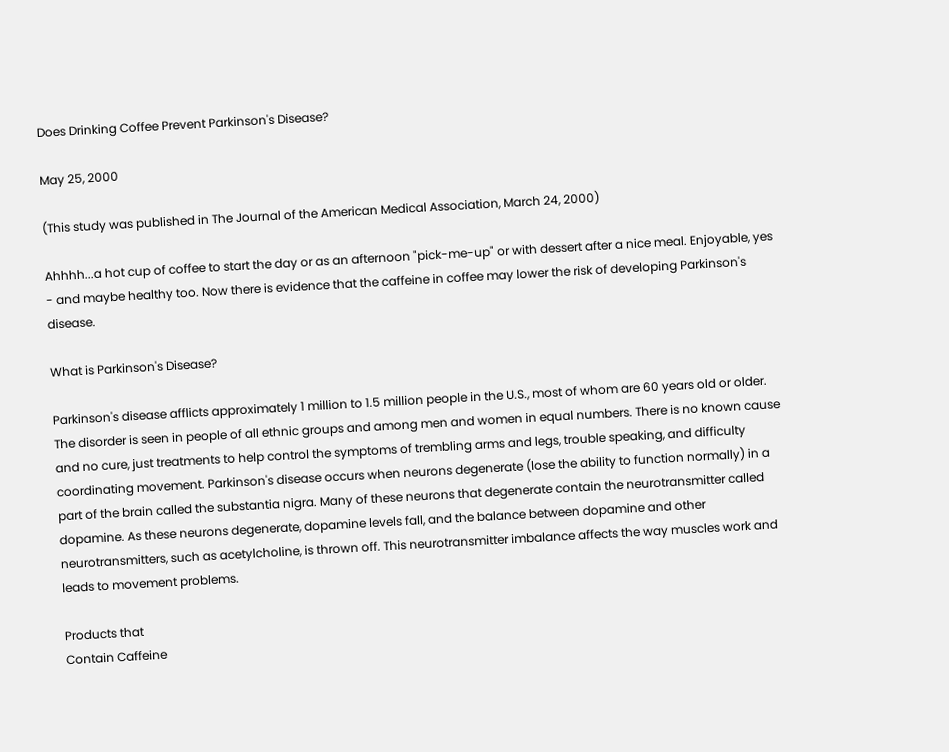Does Drinking Coffee Prevent Parkinson's Disease?

May 25, 2000

(This study was published in The Journal of the American Medical Association, March 24, 2000)

Ahhhh...a hot cup of coffee to start the day or as an afternoon "pick-me-up" or with dessert after a nice meal. Enjoyable, yes - and maybe healthy too. Now there is evidence that the caffeine in coffee may lower the risk of developing Parkinson's disease.

What is Parkinson's Disease?

Parkinson's disease afflicts approximately 1 million to 1.5 million people in the U.S., most of whom are 60 years old or older. The disorder is seen in people of all ethnic groups and among men and women in equal numbers. There is no known cause and no cure, just treatments to help control the symptoms of trembling arms and legs, trouble speaking, and difficulty coordinating movement. Parkinson's disease occurs when neurons degenerate (lose the ability to function normally) in a part of the brain called the substantia nigra. Many of these neurons that degenerate contain the neurotransmitter called dopamine. As these neurons degenerate, dopamine levels fall, and the balance between dopamine and other neurotransmitters, such as acetylcholine, is thrown off. This neurotransmitter imbalance affects the way muscles work and leads to movement problems.

Products that
Contain Caffeine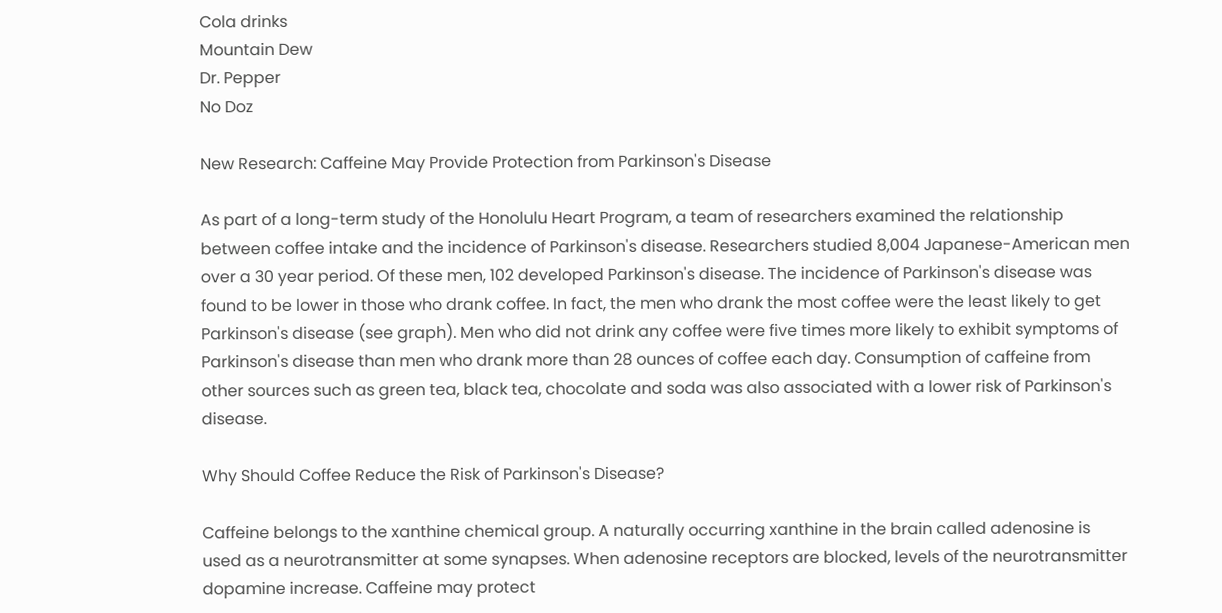Cola drinks
Mountain Dew
Dr. Pepper
No Doz

New Research: Caffeine May Provide Protection from Parkinson's Disease

As part of a long-term study of the Honolulu Heart Program, a team of researchers examined the relationship between coffee intake and the incidence of Parkinson's disease. Researchers studied 8,004 Japanese-American men over a 30 year period. Of these men, 102 developed Parkinson's disease. The incidence of Parkinson's disease was found to be lower in those who drank coffee. In fact, the men who drank the most coffee were the least likely to get Parkinson's disease (see graph). Men who did not drink any coffee were five times more likely to exhibit symptoms of Parkinson's disease than men who drank more than 28 ounces of coffee each day. Consumption of caffeine from other sources such as green tea, black tea, chocolate and soda was also associated with a lower risk of Parkinson's disease.

Why Should Coffee Reduce the Risk of Parkinson's Disease?

Caffeine belongs to the xanthine chemical group. A naturally occurring xanthine in the brain called adenosine is used as a neurotransmitter at some synapses. When adenosine receptors are blocked, levels of the neurotransmitter dopamine increase. Caffeine may protect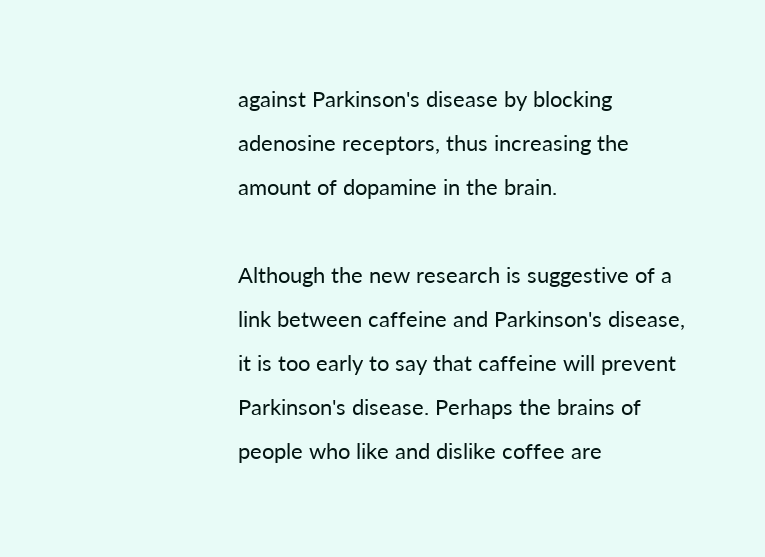against Parkinson's disease by blocking adenosine receptors, thus increasing the amount of dopamine in the brain.

Although the new research is suggestive of a link between caffeine and Parkinson's disease, it is too early to say that caffeine will prevent Parkinson's disease. Perhaps the brains of people who like and dislike coffee are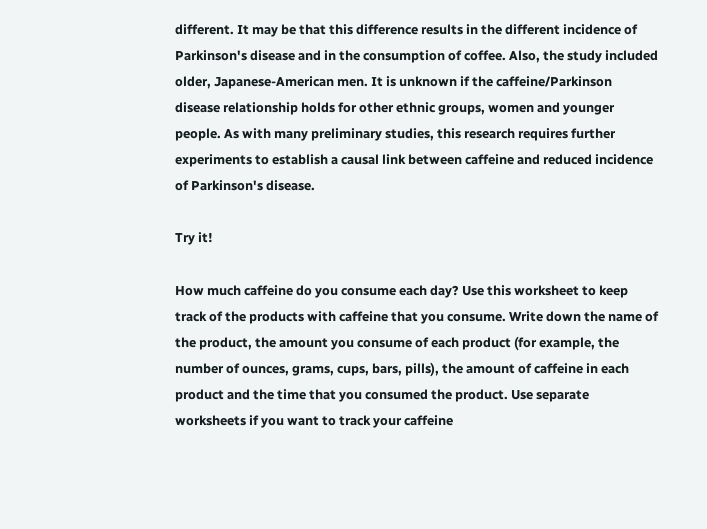different. It may be that this difference results in the different incidence of Parkinson's disease and in the consumption of coffee. Also, the study included older, Japanese-American men. It is unknown if the caffeine/Parkinson disease relationship holds for other ethnic groups, women and younger people. As with many preliminary studies, this research requires further experiments to establish a causal link between caffeine and reduced incidence of Parkinson's disease.

Try it!

How much caffeine do you consume each day? Use this worksheet to keep track of the products with caffeine that you consume. Write down the name of the product, the amount you consume of each product (for example, the number of ounces, grams, cups, bars, pills), the amount of caffeine in each product and the time that you consumed the product. Use separate worksheets if you want to track your caffeine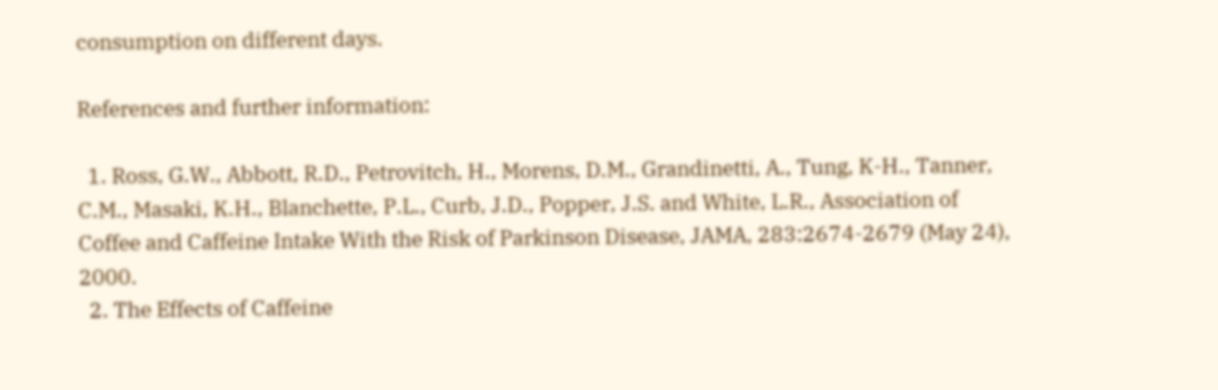consumption on different days.

References and further information:

  1. Ross, G.W., Abbott, R.D., Petrovitch, H., Morens, D.M., Grandinetti, A., Tung, K-H., Tanner, C.M., Masaki, K.H., Blanchette, P.L., Curb, J.D., Popper, J.S. and White, L.R., Association of Coffee and Caffeine Intake With the Risk of Parkinson Disease, JAMA, 283:2674-2679 (May 24), 2000.
  2. The Effects of Caffeine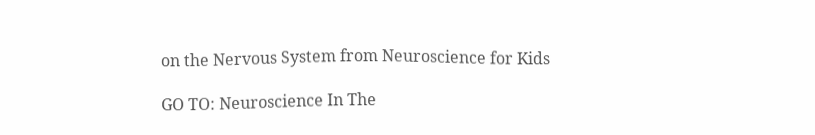on the Nervous System from Neuroscience for Kids

GO TO: Neuroscience In The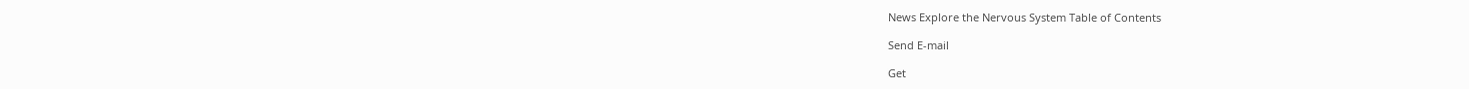News Explore the Nervous System Table of Contents

Send E-mail

Get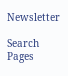Newsletter

Search Pages